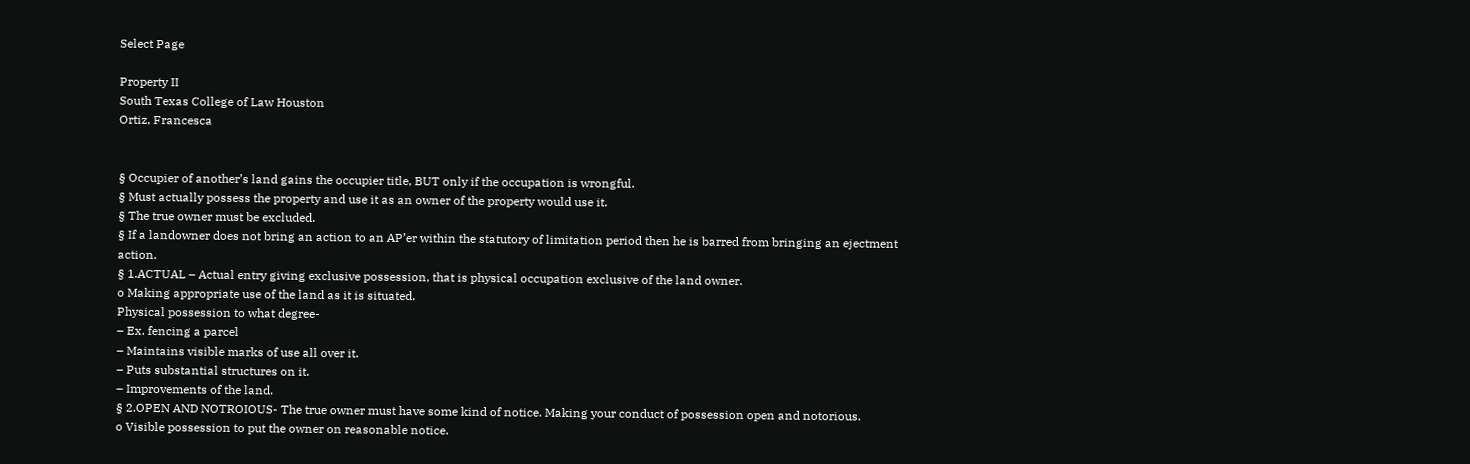Select Page

Property II
South Texas College of Law Houston
Ortiz, Francesca


§ Occupier of another’s land gains the occupier title, BUT only if the occupation is wrongful.
§ Must actually possess the property and use it as an owner of the property would use it.
§ The true owner must be excluded.
§ If a landowner does not bring an action to an AP’er within the statutory of limitation period then he is barred from bringing an ejectment action.
§ 1.ACTUAL – Actual entry giving exclusive possession, that is physical occupation exclusive of the land owner.
o Making appropriate use of the land as it is situated.
Physical possession to what degree-
– Ex. fencing a parcel
– Maintains visible marks of use all over it.
– Puts substantial structures on it.
– Improvements of the land.
§ 2.OPEN AND NOTROIOUS- The true owner must have some kind of notice. Making your conduct of possession open and notorious.
o Visible possession to put the owner on reasonable notice.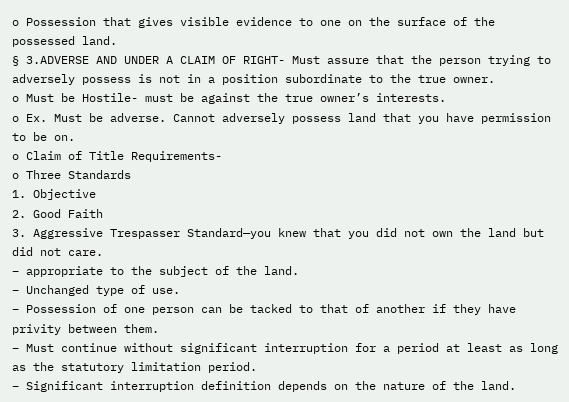o Possession that gives visible evidence to one on the surface of the possessed land.
§ 3.ADVERSE AND UNDER A CLAIM OF RIGHT- Must assure that the person trying to adversely possess is not in a position subordinate to the true owner.
o Must be Hostile- must be against the true owner’s interests.
o Ex. Must be adverse. Cannot adversely possess land that you have permission to be on.
o Claim of Title Requirements-
o Three Standards
1. Objective
2. Good Faith
3. Aggressive Trespasser Standard—you knew that you did not own the land but did not care.
– appropriate to the subject of the land.
– Unchanged type of use.
– Possession of one person can be tacked to that of another if they have privity between them.
– Must continue without significant interruption for a period at least as long as the statutory limitation period.
– Significant interruption definition depends on the nature of the land.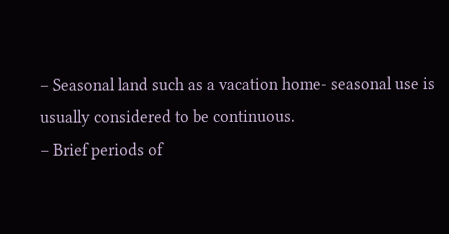– Seasonal land such as a vacation home- seasonal use is usually considered to be continuous.
– Brief periods of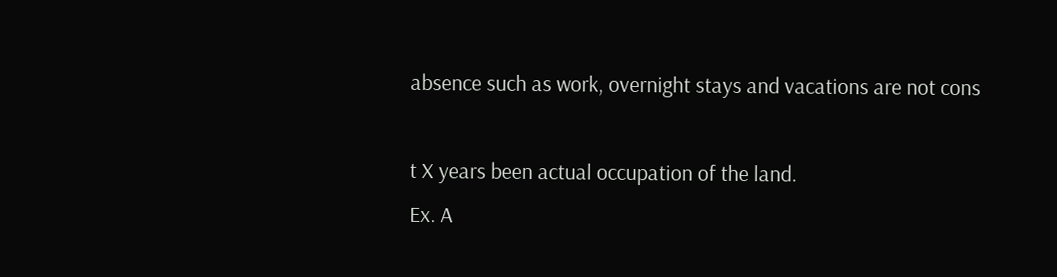absence such as work, overnight stays and vacations are not cons

t X years been actual occupation of the land.
Ex. A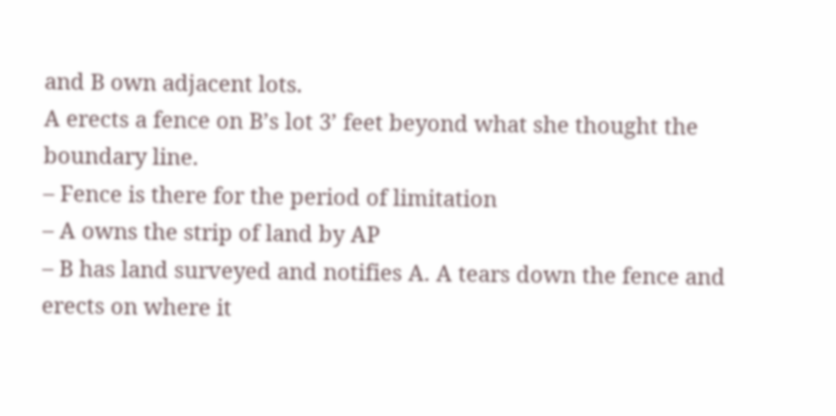and B own adjacent lots.
A erects a fence on B’s lot 3’ feet beyond what she thought the boundary line.
– Fence is there for the period of limitation
– A owns the strip of land by AP
– B has land surveyed and notifies A. A tears down the fence and erects on where it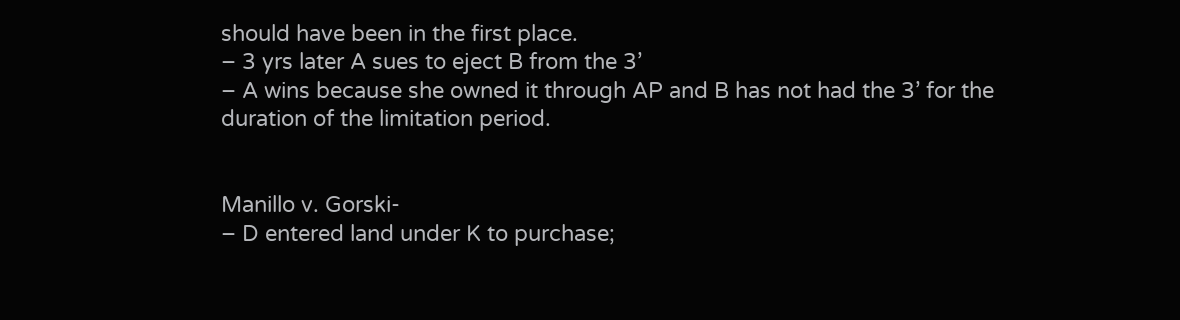should have been in the first place.
– 3 yrs later A sues to eject B from the 3’
– A wins because she owned it through AP and B has not had the 3’ for the duration of the limitation period.


Manillo v. Gorski-
– D entered land under K to purchase;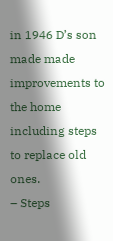in 1946 D’s son made made improvements to the home including steps to replace old ones.
– Steps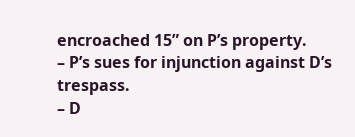encroached 15” on P’s property.
– P’s sues for injunction against D’s trespass.
– D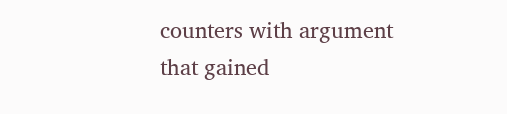counters with argument that gained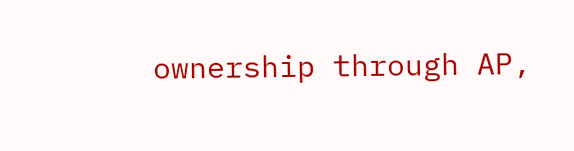ownership through AP,